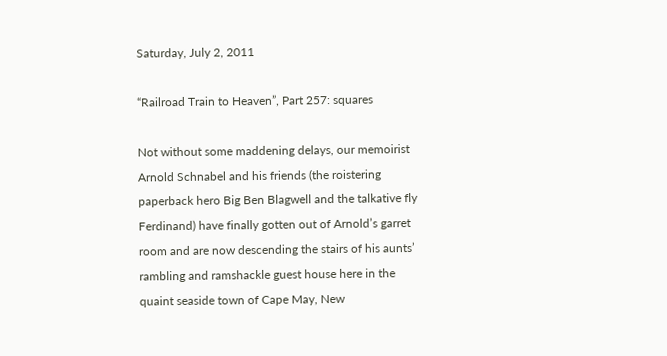Saturday, July 2, 2011

“Railroad Train to Heaven”, Part 257: squares

Not without some maddening delays, our memoirist Arnold Schnabel and his friends (the roistering paperback hero Big Ben Blagwell and the talkative fly Ferdinand) have finally gotten out of Arnold’s garret room and are now descending the stairs of his aunts’ rambling and ramshackle guest house here in the quaint seaside town of Cape May, New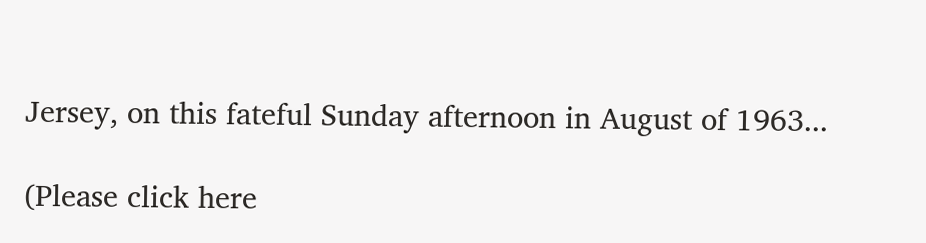Jersey, on this fateful Sunday afternoon in August of 1963...

(Please click here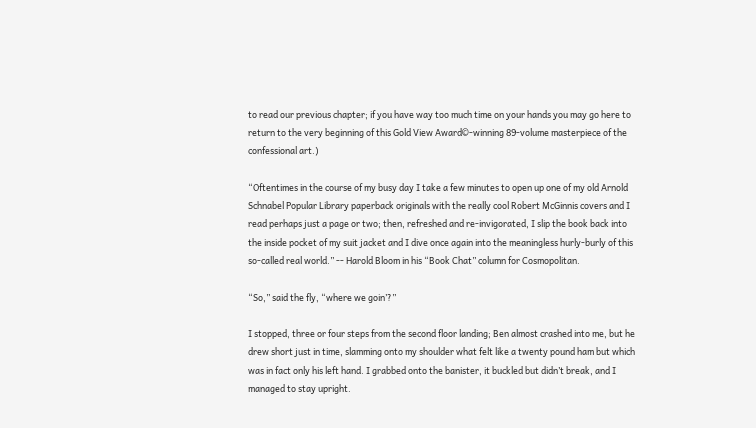to read our previous chapter; if you have way too much time on your hands you may go here to return to the very beginning of this Gold View Award©-winning 89-volume masterpiece of the confessional art.)

“Oftentimes in the course of my busy day I take a few minutes to open up one of my old Arnold Schnabel Popular Library paperback originals with the really cool Robert McGinnis covers and I read perhaps just a page or two; then, refreshed and re-invigorated, I slip the book back into the inside pocket of my suit jacket and I dive once again into the meaningless hurly-burly of this so-called real world.” -- Harold Bloom in his “Book Chat” column for Cosmopolitan.

“So,” said the fly, “where we goin’?”

I stopped, three or four steps from the second floor landing; Ben almost crashed into me, but he drew short just in time, slamming onto my shoulder what felt like a twenty pound ham but which was in fact only his left hand. I grabbed onto the banister, it buckled but didn’t break, and I managed to stay upright.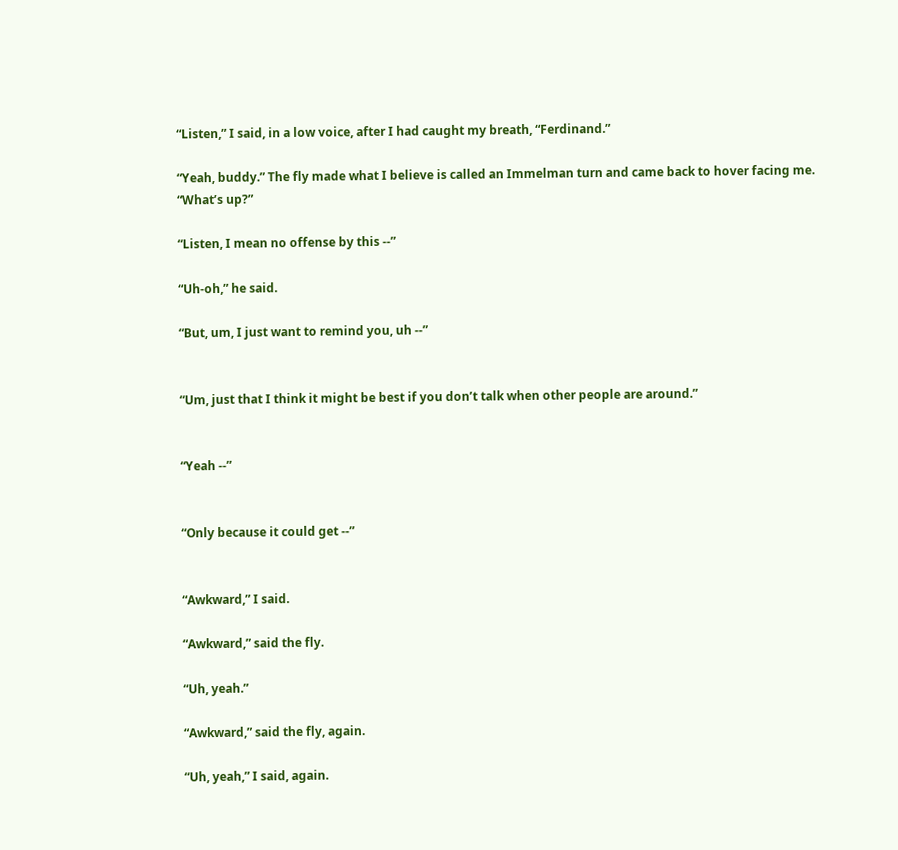“Listen,” I said, in a low voice, after I had caught my breath, “Ferdinand.”

“Yeah, buddy.” The fly made what I believe is called an Immelman turn and came back to hover facing me. “What’s up?”

“Listen, I mean no offense by this --”

“Uh-oh,” he said.

“But, um, I just want to remind you, uh --”


“Um, just that I think it might be best if you don’t talk when other people are around.”


“Yeah --”


“Only because it could get --”


“Awkward,” I said.

“Awkward,” said the fly.

“Uh, yeah.”

“Awkward,” said the fly, again.

“Uh, yeah,” I said, again.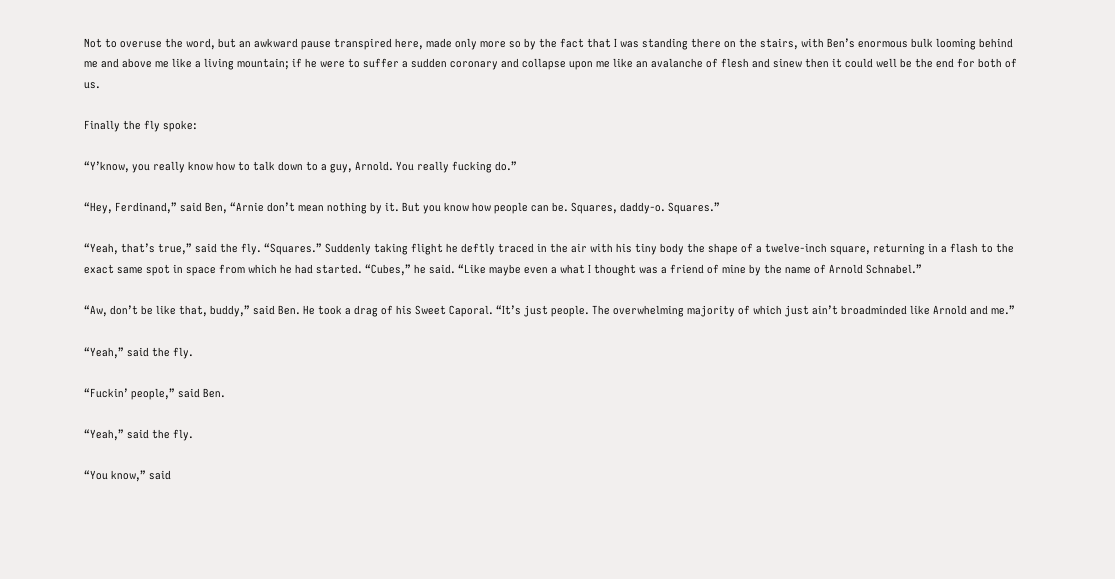Not to overuse the word, but an awkward pause transpired here, made only more so by the fact that I was standing there on the stairs, with Ben’s enormous bulk looming behind me and above me like a living mountain; if he were to suffer a sudden coronary and collapse upon me like an avalanche of flesh and sinew then it could well be the end for both of us.

Finally the fly spoke:

“Y’know, you really know how to talk down to a guy, Arnold. You really fucking do.”

“Hey, Ferdinand,” said Ben, “Arnie don’t mean nothing by it. But you know how people can be. Squares, daddy-o. Squares.”

“Yeah, that’s true,” said the fly. “Squares.” Suddenly taking flight he deftly traced in the air with his tiny body the shape of a twelve-inch square, returning in a flash to the exact same spot in space from which he had started. “Cubes,” he said. “Like maybe even a what I thought was a friend of mine by the name of Arnold Schnabel.”

“Aw, don’t be like that, buddy,” said Ben. He took a drag of his Sweet Caporal. “It’s just people. The overwhelming majority of which just ain’t broadminded like Arnold and me.”

“Yeah,” said the fly.

“Fuckin’ people,” said Ben.

“Yeah,” said the fly.

“You know,” said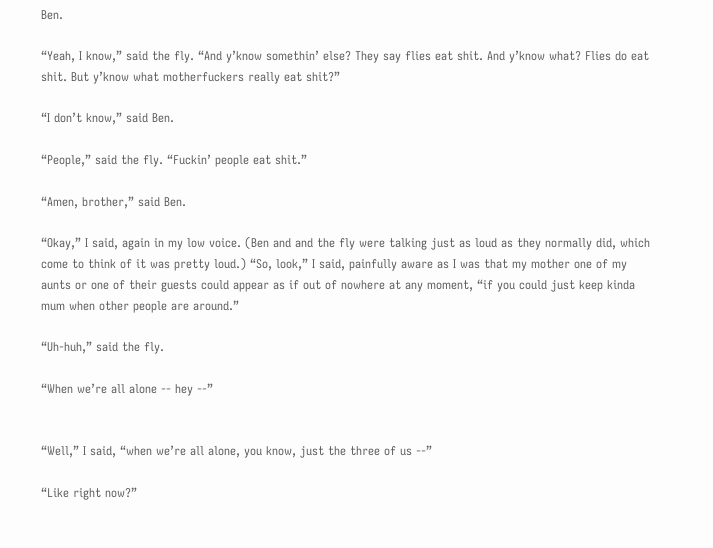Ben.

“Yeah, I know,” said the fly. “And y’know somethin’ else? They say flies eat shit. And y’know what? Flies do eat shit. But y’know what motherfuckers really eat shit?”

“I don’t know,” said Ben.

“People,” said the fly. “Fuckin’ people eat shit.”

“Amen, brother,” said Ben.

“Okay,” I said, again in my low voice. (Ben and and the fly were talking just as loud as they normally did, which come to think of it was pretty loud.) “So, look,” I said, painfully aware as I was that my mother one of my aunts or one of their guests could appear as if out of nowhere at any moment, “if you could just keep kinda mum when other people are around.”

“Uh-huh,” said the fly.

“When we’re all alone -- hey --”


“Well,” I said, “when we’re all alone, you know, just the three of us --”

“Like right now?”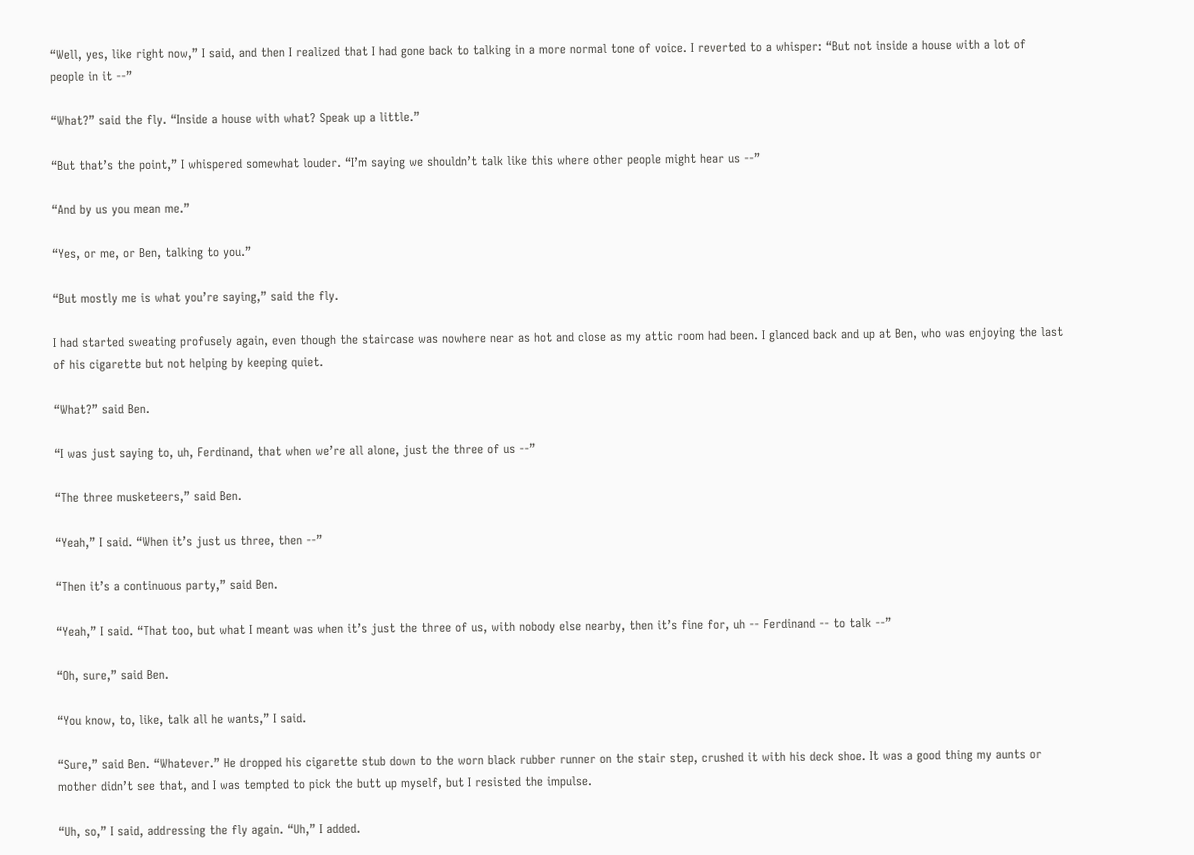“Well, yes, like right now,” I said, and then I realized that I had gone back to talking in a more normal tone of voice. I reverted to a whisper: “But not inside a house with a lot of people in it --”

“What?” said the fly. “Inside a house with what? Speak up a little.”

“But that’s the point,” I whispered somewhat louder. “I’m saying we shouldn’t talk like this where other people might hear us --”

“And by us you mean me.”

“Yes, or me, or Ben, talking to you.”

“But mostly me is what you’re saying,” said the fly.

I had started sweating profusely again, even though the staircase was nowhere near as hot and close as my attic room had been. I glanced back and up at Ben, who was enjoying the last of his cigarette but not helping by keeping quiet.

“What?” said Ben.

“I was just saying to, uh, Ferdinand, that when we’re all alone, just the three of us --”

“The three musketeers,” said Ben.

“Yeah,” I said. “When it’s just us three, then --”

“Then it’s a continuous party,” said Ben.

“Yeah,” I said. “That too, but what I meant was when it’s just the three of us, with nobody else nearby, then it’s fine for, uh -- Ferdinand -- to talk --”

“Oh, sure,” said Ben.

“You know, to, like, talk all he wants,” I said.

“Sure,” said Ben. “Whatever.” He dropped his cigarette stub down to the worn black rubber runner on the stair step, crushed it with his deck shoe. It was a good thing my aunts or mother didn’t see that, and I was tempted to pick the butt up myself, but I resisted the impulse.

“Uh, so,” I said, addressing the fly again. “Uh,” I added.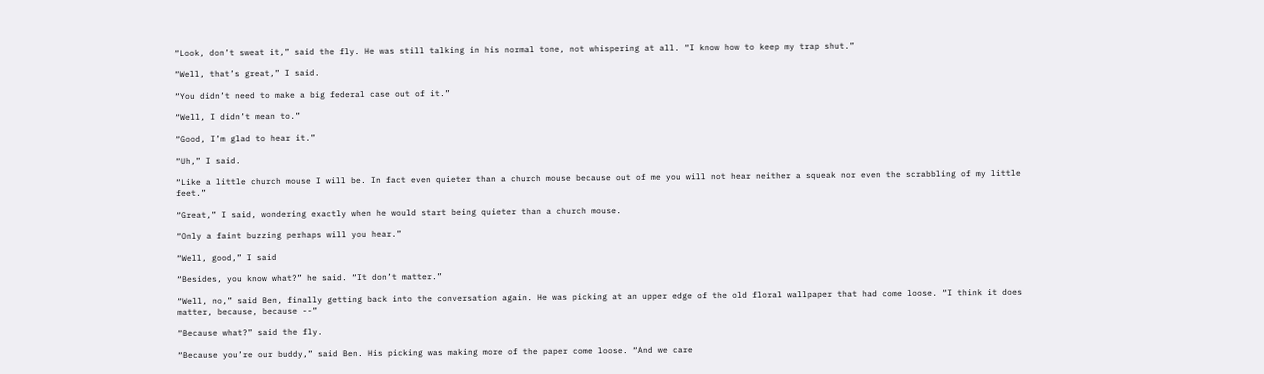“Look, don’t sweat it,” said the fly. He was still talking in his normal tone, not whispering at all. “I know how to keep my trap shut.”

“Well, that’s great,” I said.

“You didn’t need to make a big federal case out of it.”

“Well, I didn’t mean to.”

“Good, I’m glad to hear it.”

“Uh,” I said.

“Like a little church mouse I will be. In fact even quieter than a church mouse because out of me you will not hear neither a squeak nor even the scrabbling of my little feet.”

“Great,” I said, wondering exactly when he would start being quieter than a church mouse.

“Only a faint buzzing perhaps will you hear.”

“Well, good,” I said

“Besides, you know what?” he said. “It don’t matter.”

“Well, no,” said Ben, finally getting back into the conversation again. He was picking at an upper edge of the old floral wallpaper that had come loose. “I think it does matter, because, because --”

“Because what?” said the fly.

“Because you’re our buddy,” said Ben. His picking was making more of the paper come loose. “And we care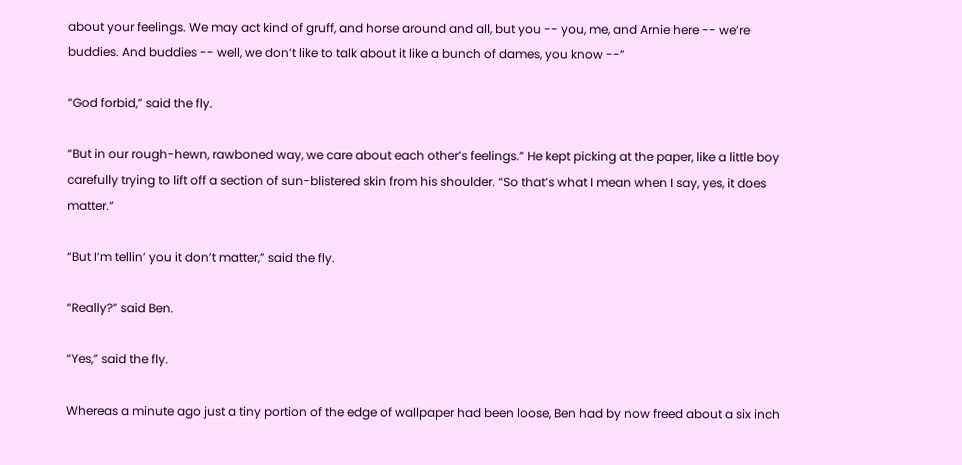about your feelings. We may act kind of gruff, and horse around and all, but you -- you, me, and Arnie here -- we’re buddies. And buddies -- well, we don’t like to talk about it like a bunch of dames, you know --”

“God forbid,” said the fly.

“But in our rough-hewn, rawboned way, we care about each other’s feelings.” He kept picking at the paper, like a little boy carefully trying to lift off a section of sun-blistered skin from his shoulder. “So that’s what I mean when I say, yes, it does matter.”

“But I’m tellin’ you it don’t matter,” said the fly.

“Really?” said Ben.

“Yes,” said the fly.

Whereas a minute ago just a tiny portion of the edge of wallpaper had been loose, Ben had by now freed about a six inch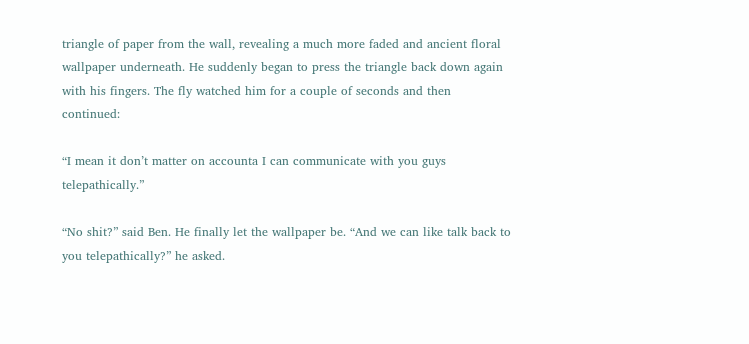triangle of paper from the wall, revealing a much more faded and ancient floral wallpaper underneath. He suddenly began to press the triangle back down again with his fingers. The fly watched him for a couple of seconds and then continued:

“I mean it don’t matter on accounta I can communicate with you guys telepathically.”

“No shit?” said Ben. He finally let the wallpaper be. “And we can like talk back to you telepathically?” he asked.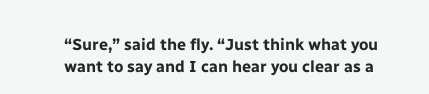“Sure,” said the fly. “Just think what you want to say and I can hear you clear as a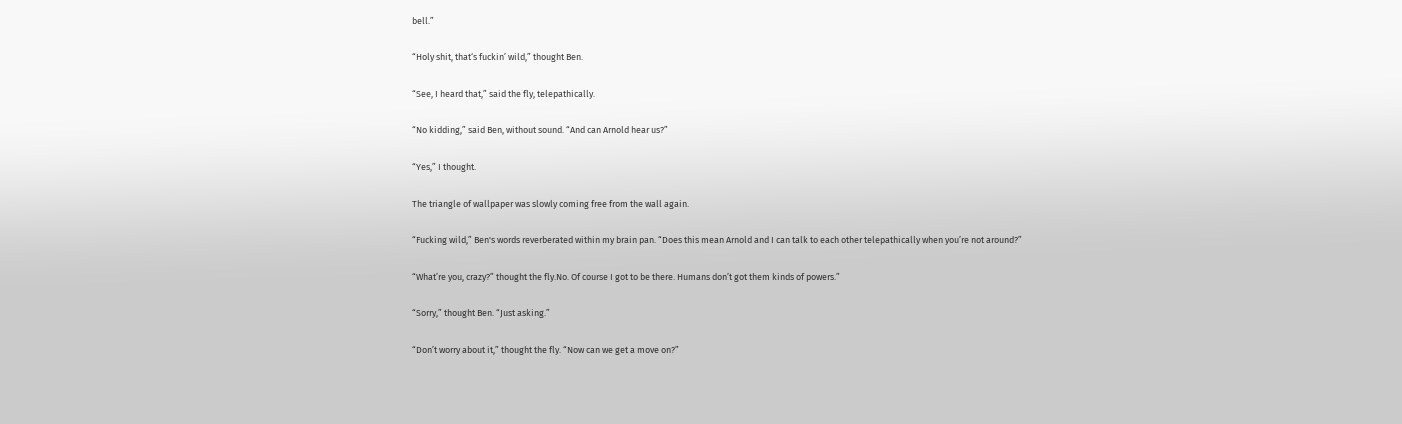bell.”

“Holy shit, that‘s fuckin’ wild,” thought Ben.

“See, I heard that,” said the fly, telepathically.

“No kidding,” said Ben, without sound. “And can Arnold hear us?”

“Yes,” I thought.

The triangle of wallpaper was slowly coming free from the wall again.

“Fucking wild,” Ben's words reverberated within my brain pan. “Does this mean Arnold and I can talk to each other telepathically when you’re not around?”

“What’re you, crazy?” thought the fly.No. Of course I got to be there. Humans don’t got them kinds of powers.”

“Sorry,” thought Ben. “Just asking.”

“Don’t worry about it,” thought the fly. “Now can we get a move on?”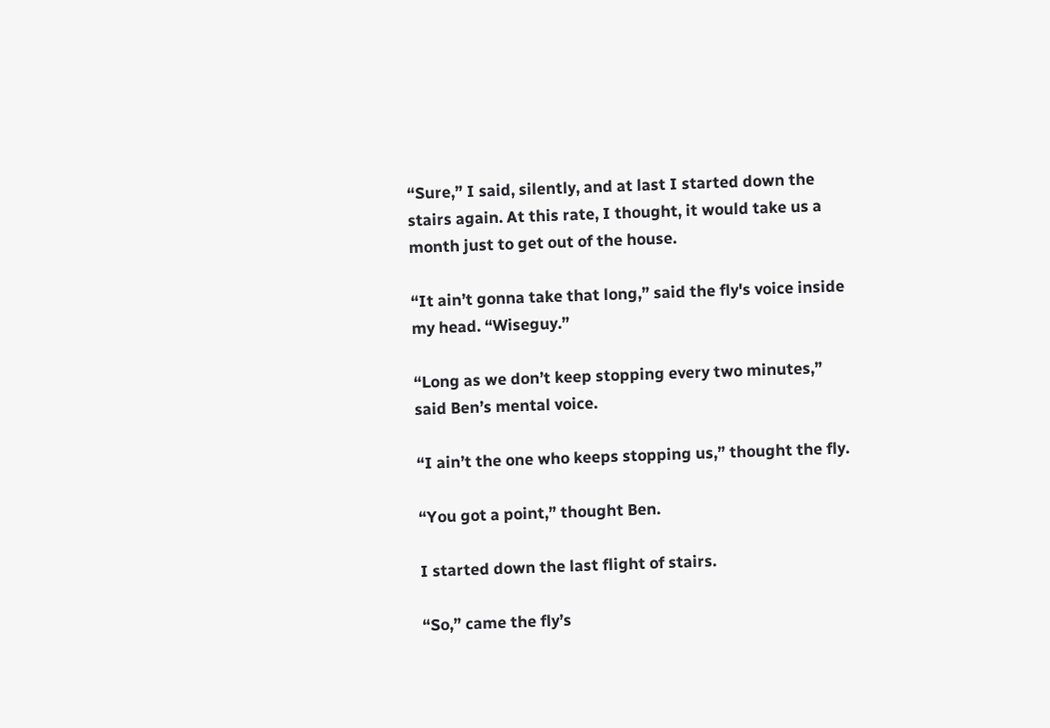“Sure,” I said, silently, and at last I started down the stairs again. At this rate, I thought, it would take us a month just to get out of the house.

“It ain’t gonna take that long,” said the fly's voice inside my head. “Wiseguy.”

“Long as we don’t keep stopping every two minutes,” said Ben’s mental voice.

“I ain’t the one who keeps stopping us,” thought the fly.

“You got a point,” thought Ben.

I started down the last flight of stairs.

“So,” came the fly’s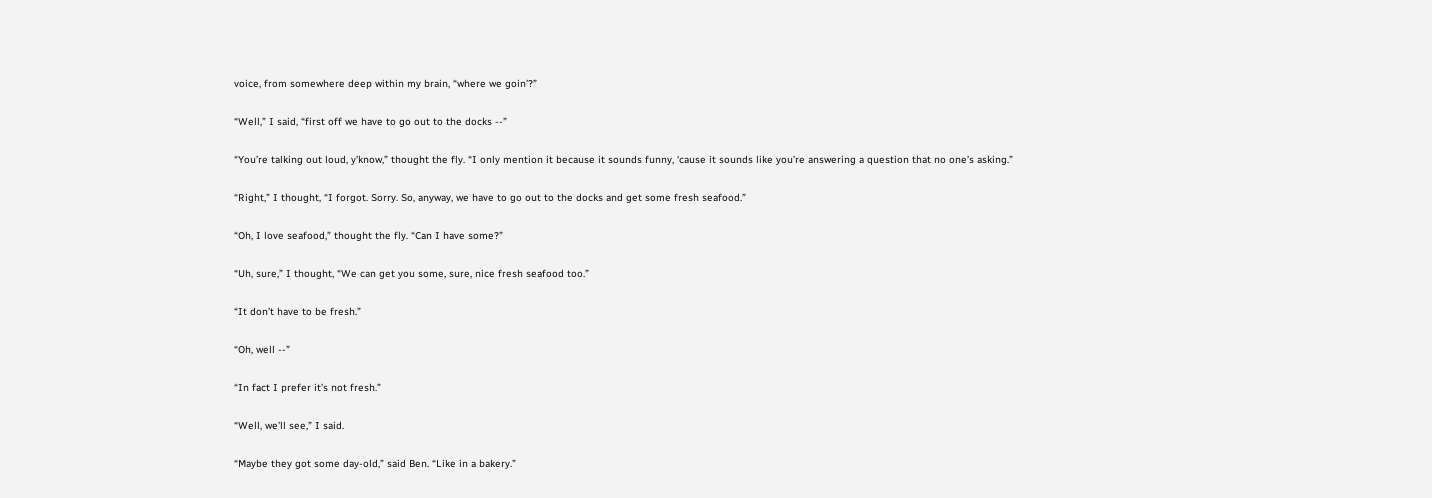voice, from somewhere deep within my brain, “where we goin’?”

“Well,” I said, “first off we have to go out to the docks --”

“You’re talking out loud, y’know,” thought the fly. “I only mention it because it sounds funny, ‘cause it sounds like you’re answering a question that no one’s asking.”

“Right,” I thought, “I forgot. Sorry. So, anyway, we have to go out to the docks and get some fresh seafood.”

“Oh, I love seafood,” thought the fly. “Can I have some?”

“Uh, sure,” I thought, “We can get you some, sure, nice fresh seafood too.”

“It don’t have to be fresh.”

“Oh, well --”

“In fact I prefer it’s not fresh.”

“Well, we’ll see,” I said.

“Maybe they got some day-old,” said Ben. “Like in a bakery.”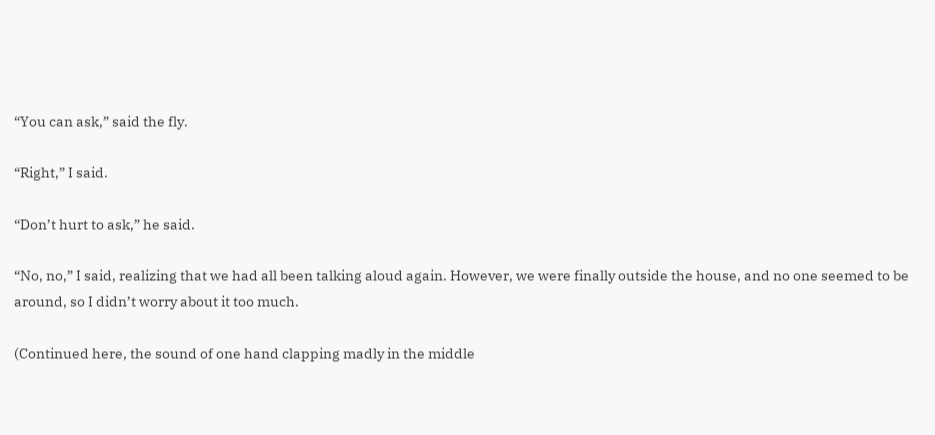“You can ask,” said the fly.

“Right,” I said.

“Don’t hurt to ask,” he said.

“No, no,” I said, realizing that we had all been talking aloud again. However, we were finally outside the house, and no one seemed to be around, so I didn’t worry about it too much.

(Continued here, the sound of one hand clapping madly in the middle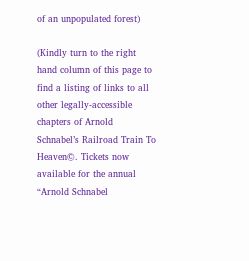of an unpopulated forest)

(Kindly turn to the right hand column of this page to find a listing of links to all other legally-accessible chapters of Arnold Schnabel’s Railroad Train To Heaven©. Tickets now available for the annual “Arnold Schnabel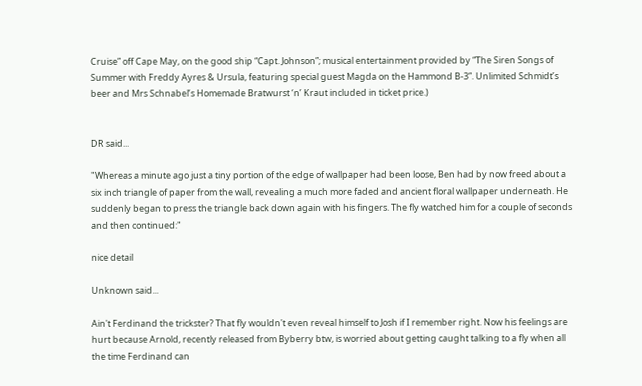Cruise” off Cape May, on the good ship “Capt. Johnson”; musical entertainment provided by “The Siren Songs of Summer with Freddy Ayres & Ursula, featuring special guest Magda on the Hammond B-3”. Unlimited Schmidt’s beer and Mrs Schnabel’s Homemade Bratwurst ‘n’ Kraut included in ticket price.)


DR said...

"Whereas a minute ago just a tiny portion of the edge of wallpaper had been loose, Ben had by now freed about a six inch triangle of paper from the wall, revealing a much more faded and ancient floral wallpaper underneath. He suddenly began to press the triangle back down again with his fingers. The fly watched him for a couple of seconds and then continued:"

nice detail

Unknown said...

Ain't Ferdinand the trickster? That fly wouldn't even reveal himself to Josh if I remember right. Now his feelings are hurt because Arnold, recently released from Byberry btw, is worried about getting caught talking to a fly when all the time Ferdinand can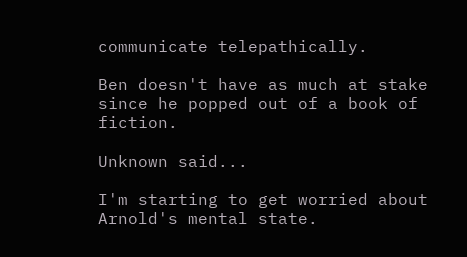communicate telepathically.

Ben doesn't have as much at stake since he popped out of a book of fiction.

Unknown said...

I'm starting to get worried about Arnold's mental state.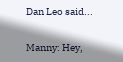Dan Leo said...

Manny: Hey,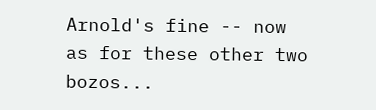Arnold's fine -- now as for these other two bozos...